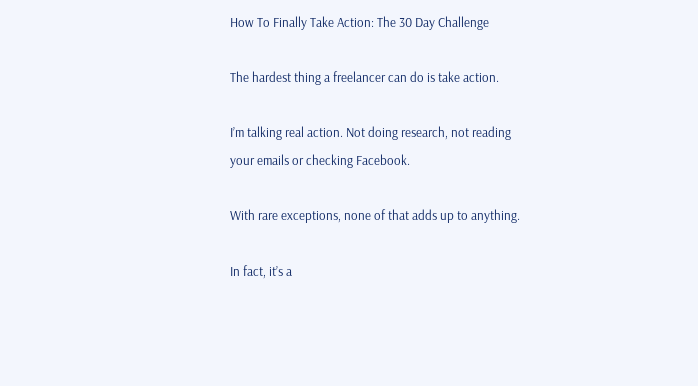How To Finally Take Action: The 30 Day Challenge

The hardest thing a freelancer can do is take action.

I’m talking real action. Not doing research, not reading your emails or checking Facebook.

With rare exceptions, none of that adds up to anything.

In fact, it’s a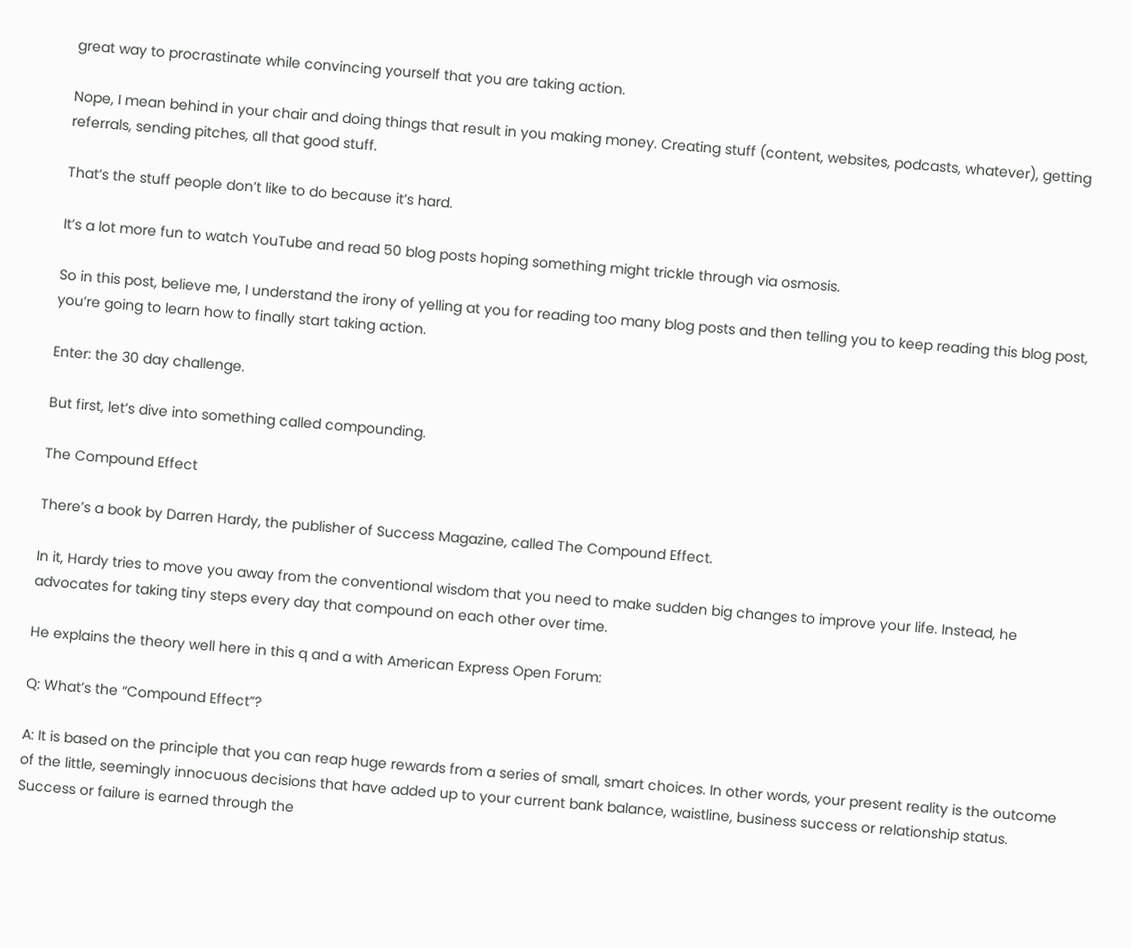great way to procrastinate while convincing yourself that you are taking action.

Nope, I mean behind in your chair and doing things that result in you making money. Creating stuff (content, websites, podcasts, whatever), getting referrals, sending pitches, all that good stuff.

That’s the stuff people don’t like to do because it’s hard.

It’s a lot more fun to watch YouTube and read 50 blog posts hoping something might trickle through via osmosis.

So in this post, believe me, I understand the irony of yelling at you for reading too many blog posts and then telling you to keep reading this blog post, you’re going to learn how to finally start taking action.

Enter: the 30 day challenge.

But first, let’s dive into something called compounding.

The Compound Effect

There’s a book by Darren Hardy, the publisher of Success Magazine, called The Compound Effect.

In it, Hardy tries to move you away from the conventional wisdom that you need to make sudden big changes to improve your life. Instead, he advocates for taking tiny steps every day that compound on each other over time.

He explains the theory well here in this q and a with American Express Open Forum:

Q: What’s the “Compound Effect”?

A: It is based on the principle that you can reap huge rewards from a series of small, smart choices. In other words, your present reality is the outcome of the little, seemingly innocuous decisions that have added up to your current bank balance, waistline, business success or relationship status. Success or failure is earned through the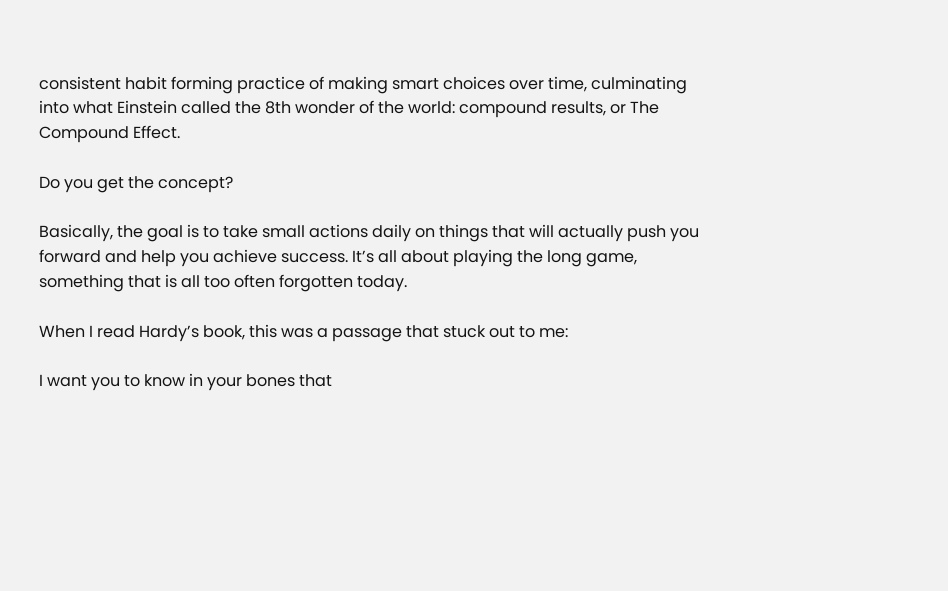consistent habit forming practice of making smart choices over time, culminating into what Einstein called the 8th wonder of the world: compound results, or The Compound Effect.

Do you get the concept?

Basically, the goal is to take small actions daily on things that will actually push you forward and help you achieve success. It’s all about playing the long game, something that is all too often forgotten today.

When I read Hardy’s book, this was a passage that stuck out to me:

I want you to know in your bones that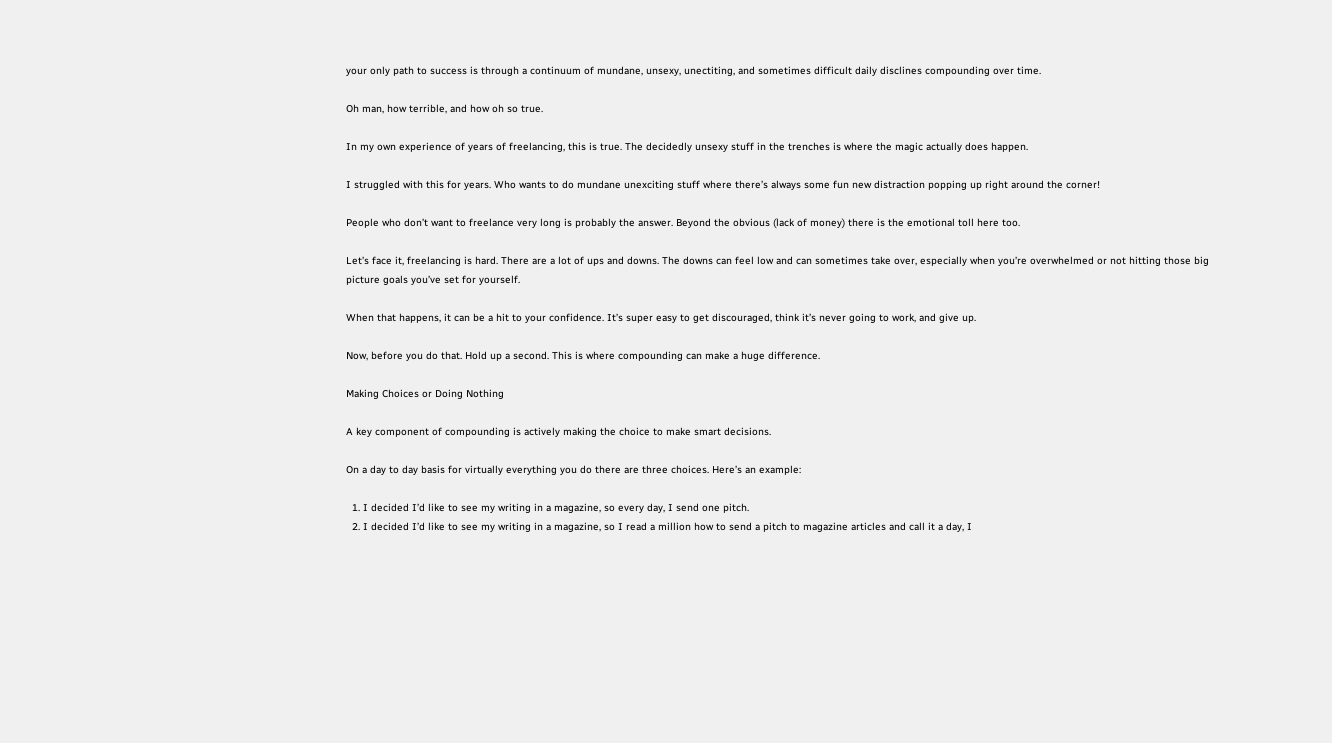your only path to success is through a continuum of mundane, unsexy, unectiting, and sometimes difficult daily disclines compounding over time.

Oh man, how terrible, and how oh so true.

In my own experience of years of freelancing, this is true. The decidedly unsexy stuff in the trenches is where the magic actually does happen.

I struggled with this for years. Who wants to do mundane unexciting stuff where there’s always some fun new distraction popping up right around the corner!

People who don’t want to freelance very long is probably the answer. Beyond the obvious (lack of money) there is the emotional toll here too.

Let’s face it, freelancing is hard. There are a lot of ups and downs. The downs can feel low and can sometimes take over, especially when you’re overwhelmed or not hitting those big picture goals you’ve set for yourself.

When that happens, it can be a hit to your confidence. It’s super easy to get discouraged, think it’s never going to work, and give up.

Now, before you do that. Hold up a second. This is where compounding can make a huge difference.

Making Choices or Doing Nothing

A key component of compounding is actively making the choice to make smart decisions.

On a day to day basis for virtually everything you do there are three choices. Here’s an example:

  1. I decided I’d like to see my writing in a magazine, so every day, I send one pitch.
  2. I decided I’d like to see my writing in a magazine, so I read a million how to send a pitch to magazine articles and call it a day, I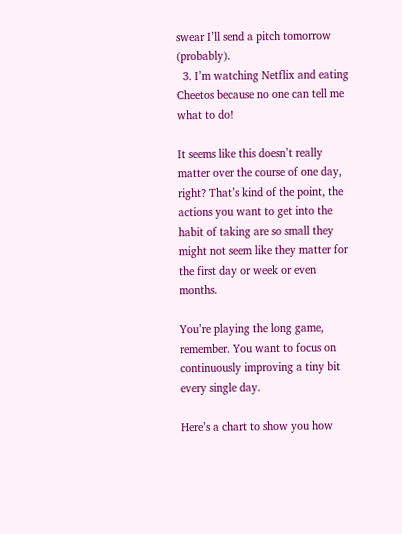swear I’ll send a pitch tomorrow (probably).
  3. I’m watching Netflix and eating Cheetos because no one can tell me what to do!

It seems like this doesn’t really matter over the course of one day, right? That’s kind of the point, the actions you want to get into the habit of taking are so small they might not seem like they matter for the first day or week or even months.

You’re playing the long game, remember. You want to focus on continuously improving a tiny bit every single day.

Here’s a chart to show you how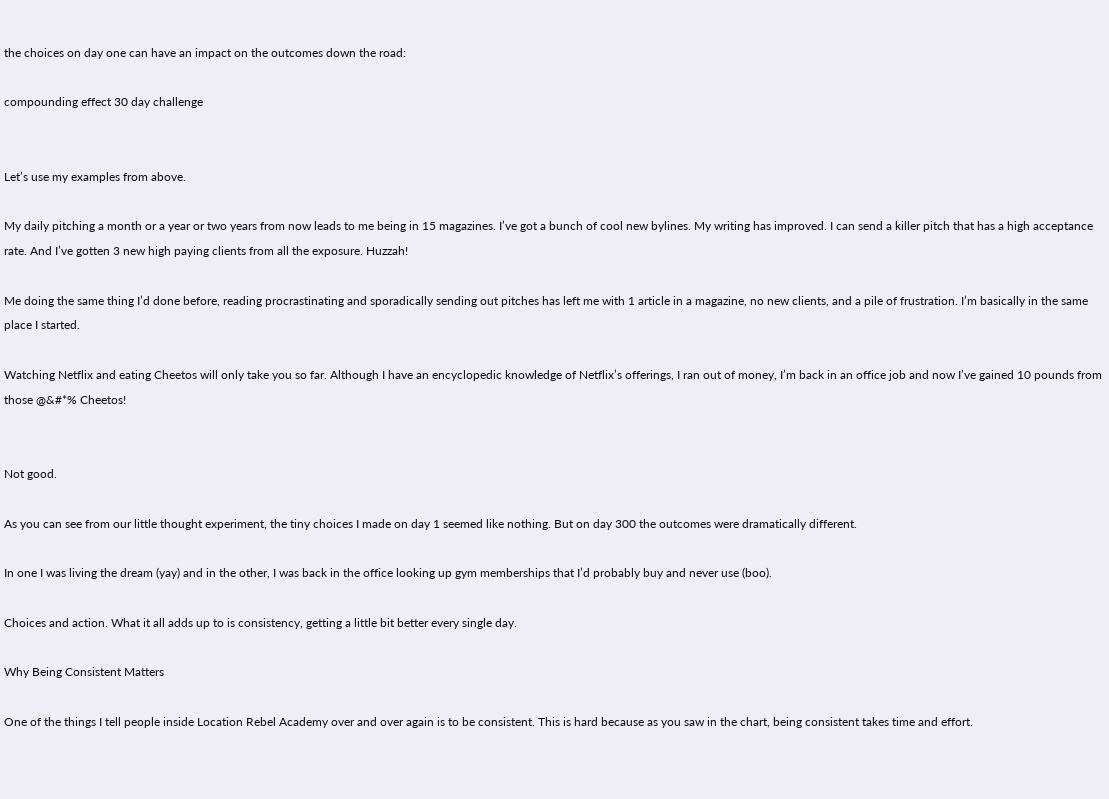the choices on day one can have an impact on the outcomes down the road:

compounding effect 30 day challenge


Let’s use my examples from above.

My daily pitching a month or a year or two years from now leads to me being in 15 magazines. I’ve got a bunch of cool new bylines. My writing has improved. I can send a killer pitch that has a high acceptance rate. And I’ve gotten 3 new high paying clients from all the exposure. Huzzah!

Me doing the same thing I’d done before, reading procrastinating and sporadically sending out pitches has left me with 1 article in a magazine, no new clients, and a pile of frustration. I’m basically in the same place I started.

Watching Netflix and eating Cheetos will only take you so far. Although I have an encyclopedic knowledge of Netflix’s offerings, I ran out of money, I’m back in an office job and now I’ve gained 10 pounds from those @&#*% Cheetos!


Not good.

As you can see from our little thought experiment, the tiny choices I made on day 1 seemed like nothing. But on day 300 the outcomes were dramatically different.

In one I was living the dream (yay) and in the other, I was back in the office looking up gym memberships that I’d probably buy and never use (boo).

Choices and action. What it all adds up to is consistency, getting a little bit better every single day.

Why Being Consistent Matters

One of the things I tell people inside Location Rebel Academy over and over again is to be consistent. This is hard because as you saw in the chart, being consistent takes time and effort.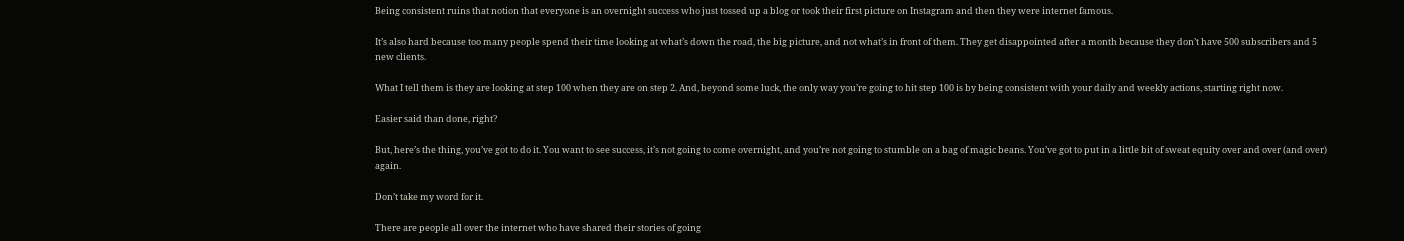Being consistent ruins that notion that everyone is an overnight success who just tossed up a blog or took their first picture on Instagram and then they were internet famous.

It’s also hard because too many people spend their time looking at what’s down the road, the big picture, and not what’s in front of them. They get disappointed after a month because they don’t have 500 subscribers and 5 new clients.

What I tell them is they are looking at step 100 when they are on step 2. And, beyond some luck, the only way you’re going to hit step 100 is by being consistent with your daily and weekly actions, starting right now.

Easier said than done, right?

But, here’s the thing, you’ve got to do it. You want to see success, it’s not going to come overnight, and you’re not going to stumble on a bag of magic beans. You’ve got to put in a little bit of sweat equity over and over (and over) again.

Don’t take my word for it.

There are people all over the internet who have shared their stories of going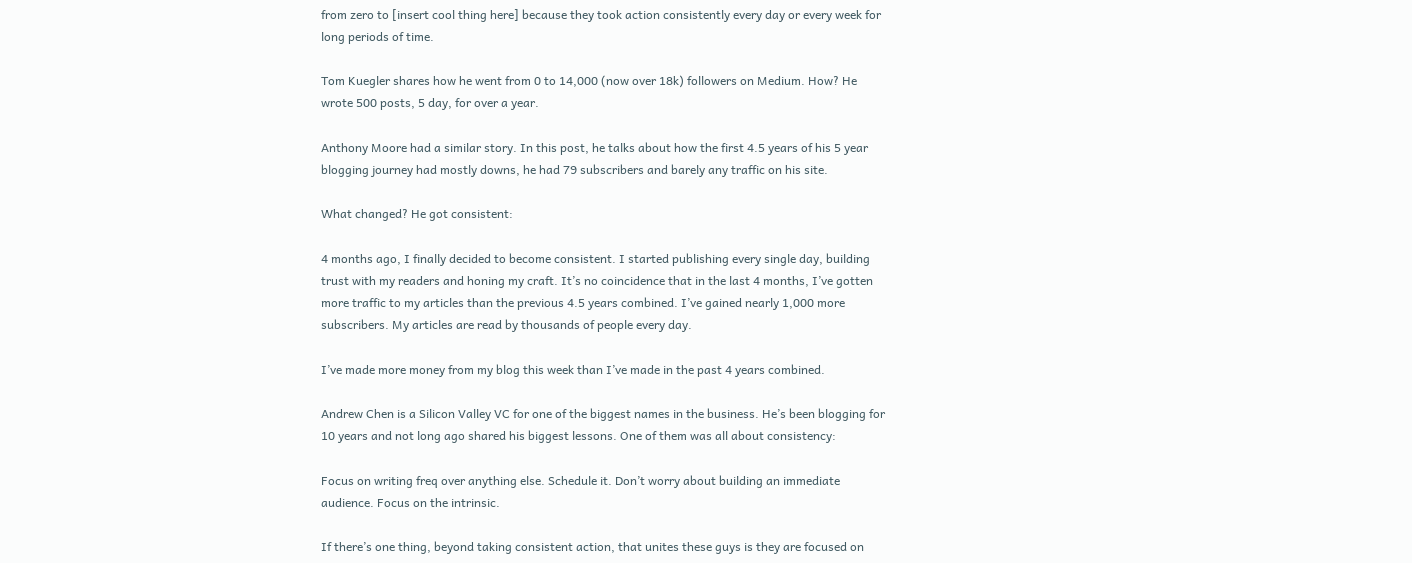from zero to [insert cool thing here] because they took action consistently every day or every week for long periods of time.

Tom Kuegler shares how he went from 0 to 14,000 (now over 18k) followers on Medium. How? He wrote 500 posts, 5 day, for over a year.

Anthony Moore had a similar story. In this post, he talks about how the first 4.5 years of his 5 year blogging journey had mostly downs, he had 79 subscribers and barely any traffic on his site.

What changed? He got consistent:

4 months ago, I finally decided to become consistent. I started publishing every single day, building trust with my readers and honing my craft. It’s no coincidence that in the last 4 months, I’ve gotten more traffic to my articles than the previous 4.5 years combined. I’ve gained nearly 1,000 more subscribers. My articles are read by thousands of people every day.

I’ve made more money from my blog this week than I’ve made in the past 4 years combined.

Andrew Chen is a Silicon Valley VC for one of the biggest names in the business. He’s been blogging for 10 years and not long ago shared his biggest lessons. One of them was all about consistency:

Focus on writing freq over anything else. Schedule it. Don’t worry about building an immediate audience. Focus on the intrinsic.

If there’s one thing, beyond taking consistent action, that unites these guys is they are focused on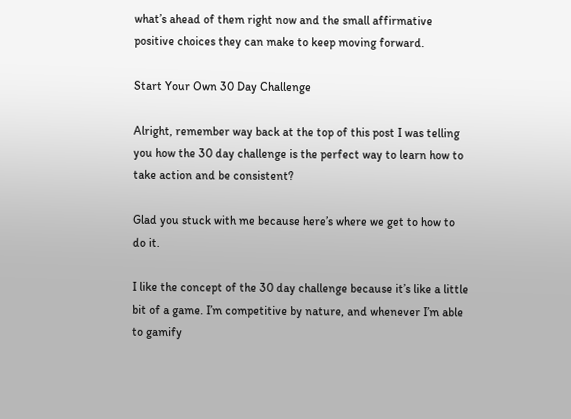what’s ahead of them right now and the small affirmative positive choices they can make to keep moving forward.

Start Your Own 30 Day Challenge

Alright, remember way back at the top of this post I was telling you how the 30 day challenge is the perfect way to learn how to take action and be consistent?

Glad you stuck with me because here’s where we get to how to do it.

I like the concept of the 30 day challenge because it’s like a little bit of a game. I’m competitive by nature, and whenever I’m able to gamify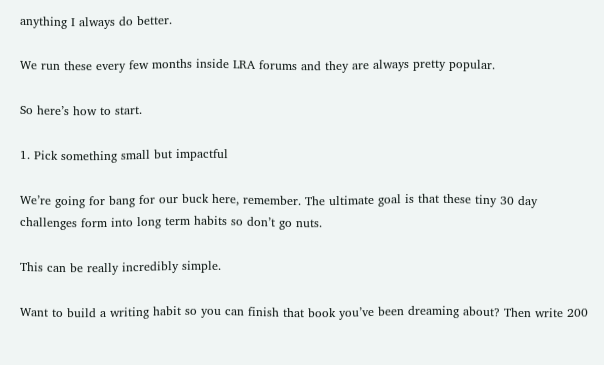anything I always do better.

We run these every few months inside LRA forums and they are always pretty popular.

So here’s how to start.

1. Pick something small but impactful

We’re going for bang for our buck here, remember. The ultimate goal is that these tiny 30 day challenges form into long term habits so don’t go nuts.

This can be really incredibly simple.

Want to build a writing habit so you can finish that book you’ve been dreaming about? Then write 200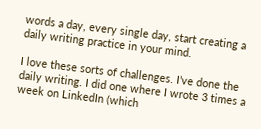words a day, every single day, start creating a daily writing practice in your mind.

I love these sorts of challenges. I’ve done the daily writing. I did one where I wrote 3 times a week on LinkedIn (which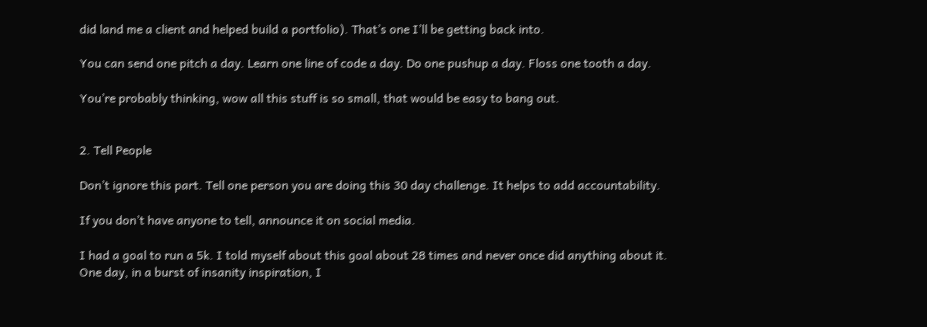did land me a client and helped build a portfolio). That’s one I’ll be getting back into.

You can send one pitch a day. Learn one line of code a day. Do one pushup a day. Floss one tooth a day.

You’re probably thinking, wow all this stuff is so small, that would be easy to bang out.


2. Tell People

Don’t ignore this part. Tell one person you are doing this 30 day challenge. It helps to add accountability.

If you don’t have anyone to tell, announce it on social media.

I had a goal to run a 5k. I told myself about this goal about 28 times and never once did anything about it. One day, in a burst of insanity inspiration, I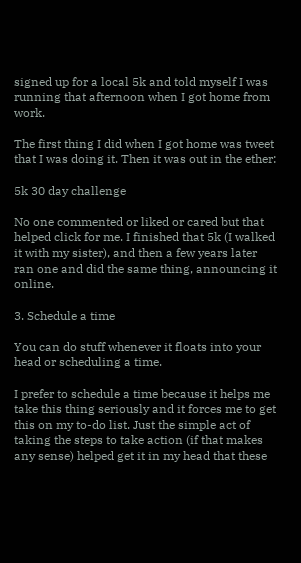signed up for a local 5k and told myself I was running that afternoon when I got home from work.

The first thing I did when I got home was tweet that I was doing it. Then it was out in the ether:

5k 30 day challenge

No one commented or liked or cared but that helped click for me. I finished that 5k (I walked it with my sister), and then a few years later ran one and did the same thing, announcing it online.

3. Schedule a time

You can do stuff whenever it floats into your head or scheduling a time.

I prefer to schedule a time because it helps me take this thing seriously and it forces me to get this on my to-do list. Just the simple act of taking the steps to take action (if that makes any sense) helped get it in my head that these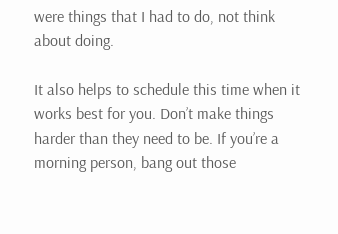were things that I had to do, not think about doing.

It also helps to schedule this time when it works best for you. Don’t make things harder than they need to be. If you’re a morning person, bang out those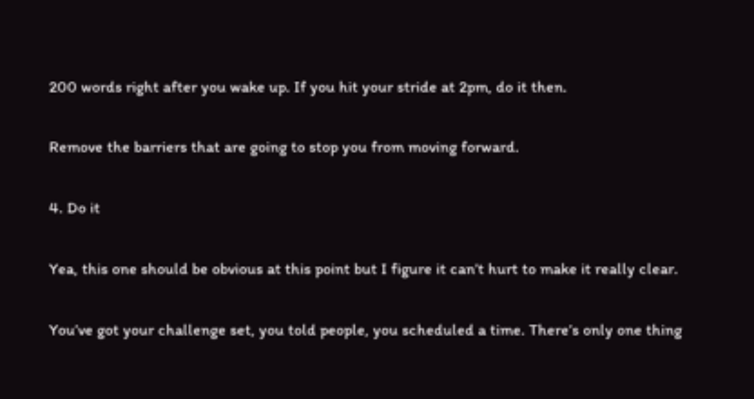200 words right after you wake up. If you hit your stride at 2pm, do it then.

Remove the barriers that are going to stop you from moving forward.

4. Do it

Yea, this one should be obvious at this point but I figure it can’t hurt to make it really clear.

You’ve got your challenge set, you told people, you scheduled a time. There’s only one thing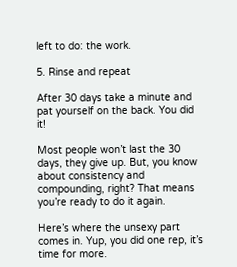left to do: the work.

5. Rinse and repeat

After 30 days take a minute and pat yourself on the back. You did it!

Most people won’t last the 30 days, they give up. But, you know about consistency and compounding, right? That means you’re ready to do it again.

Here’s where the unsexy part comes in. Yup, you did one rep, it’s time for more.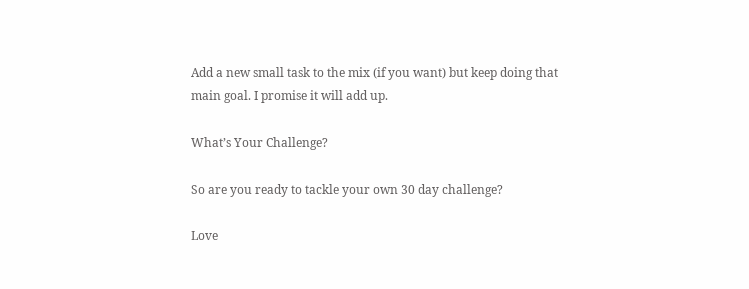Add a new small task to the mix (if you want) but keep doing that main goal. I promise it will add up.

What’s Your Challenge?

So are you ready to tackle your own 30 day challenge?

Love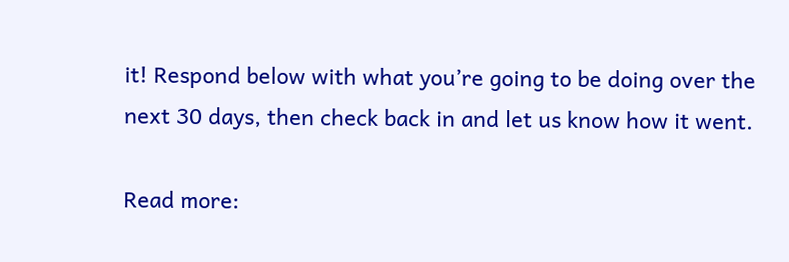it! Respond below with what you’re going to be doing over the next 30 days, then check back in and let us know how it went.

Read more: